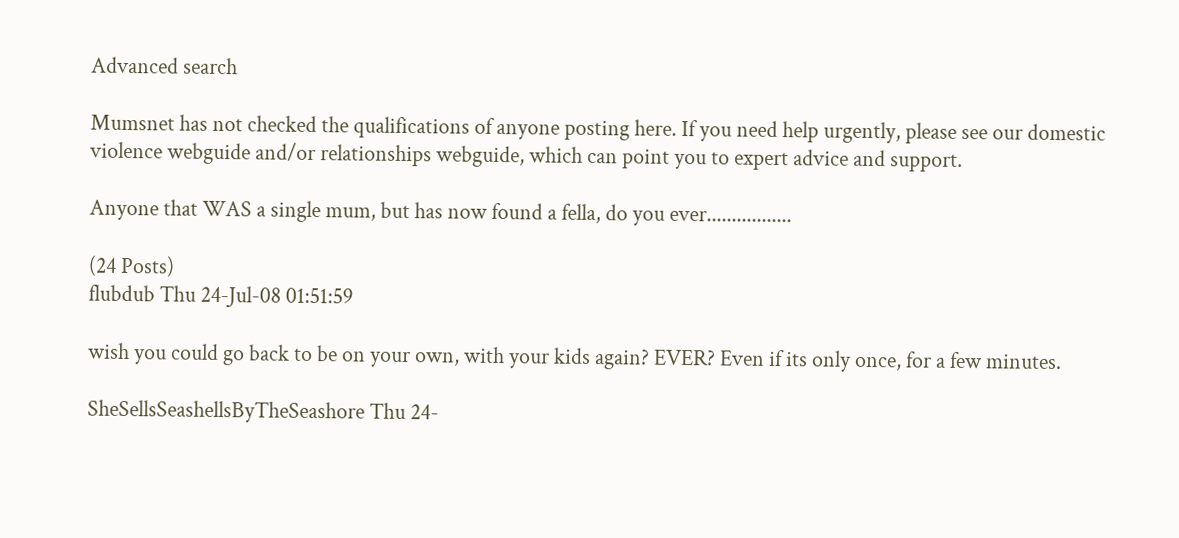Advanced search

Mumsnet has not checked the qualifications of anyone posting here. If you need help urgently, please see our domestic violence webguide and/or relationships webguide, which can point you to expert advice and support.

Anyone that WAS a single mum, but has now found a fella, do you ever.................

(24 Posts)
flubdub Thu 24-Jul-08 01:51:59

wish you could go back to be on your own, with your kids again? EVER? Even if its only once, for a few minutes.

SheSellsSeashellsByTheSeashore Thu 24-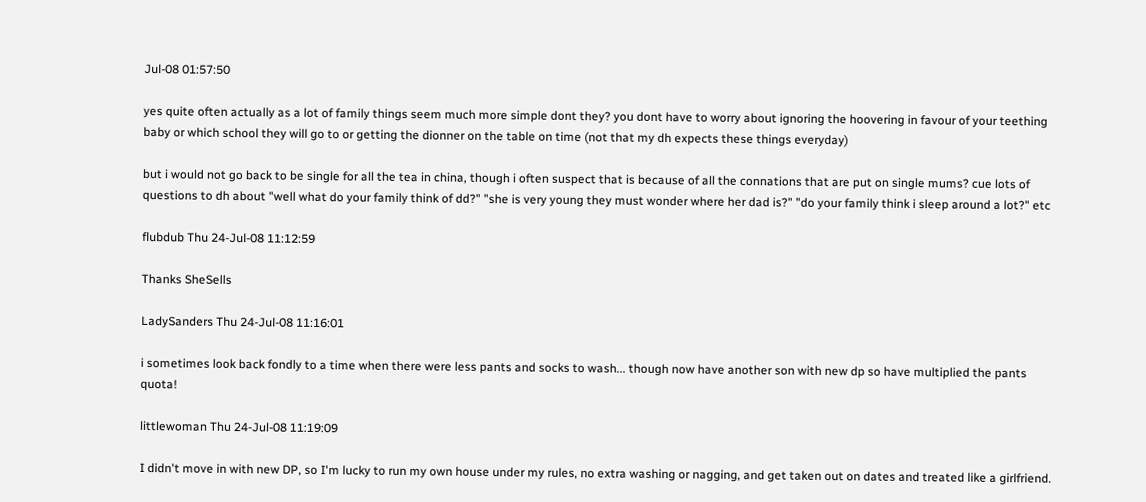Jul-08 01:57:50

yes quite often actually as a lot of family things seem much more simple dont they? you dont have to worry about ignoring the hoovering in favour of your teething baby or which school they will go to or getting the dionner on the table on time (not that my dh expects these things everyday)

but i would not go back to be single for all the tea in china, though i often suspect that is because of all the connations that are put on single mums? cue lots of questions to dh about "well what do your family think of dd?" "she is very young they must wonder where her dad is?" "do your family think i sleep around a lot?" etc

flubdub Thu 24-Jul-08 11:12:59

Thanks SheSells

LadySanders Thu 24-Jul-08 11:16:01

i sometimes look back fondly to a time when there were less pants and socks to wash... though now have another son with new dp so have multiplied the pants quota!

littlewoman Thu 24-Jul-08 11:19:09

I didn't move in with new DP, so I'm lucky to run my own house under my rules, no extra washing or nagging, and get taken out on dates and treated like a girlfriend.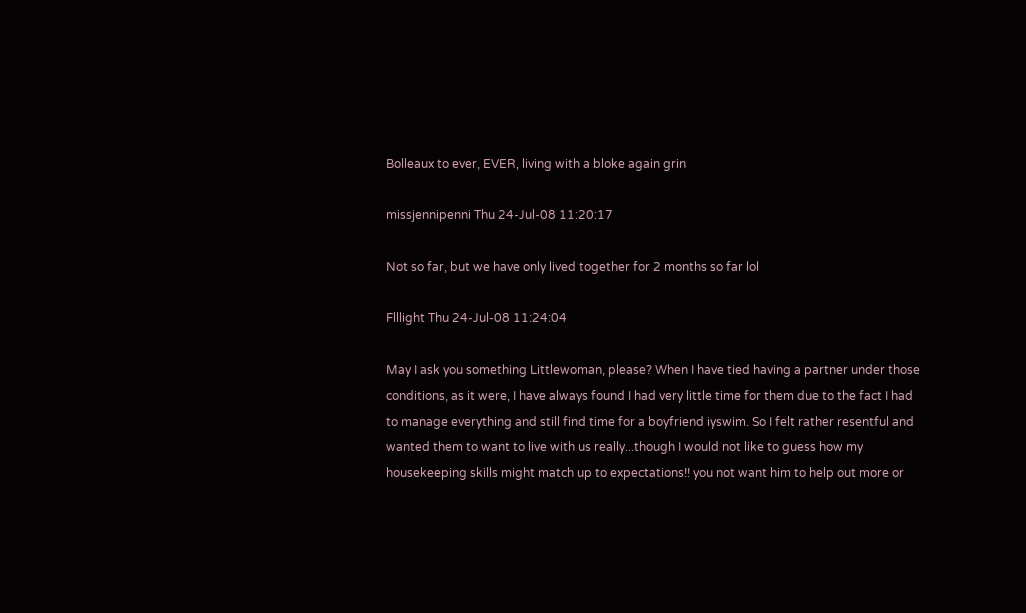Bolleaux to ever, EVER, living with a bloke again grin

missjennipenni Thu 24-Jul-08 11:20:17

Not so far, but we have only lived together for 2 months so far lol

Flllight Thu 24-Jul-08 11:24:04

May I ask you something Littlewoman, please? When I have tied having a partner under those conditions, as it were, I have always found I had very little time for them due to the fact I had to manage everything and still find time for a boyfriend iyswim. So I felt rather resentful and wanted them to want to live with us really...though I would not like to guess how my housekeeping skills might match up to expectations!! you not want him to help out more or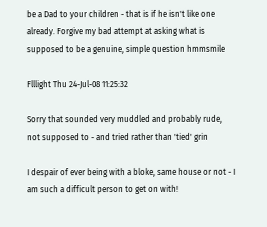be a Dad to your children - that is if he isn't like one already. Forgive my bad attempt at asking what is supposed to be a genuine, simple question hmmsmile

Flllight Thu 24-Jul-08 11:25:32

Sorry that sounded very muddled and probably rude, not supposed to - and tried rather than 'tied' grin

I despair of ever being with a bloke, same house or not - I am such a difficult person to get on with!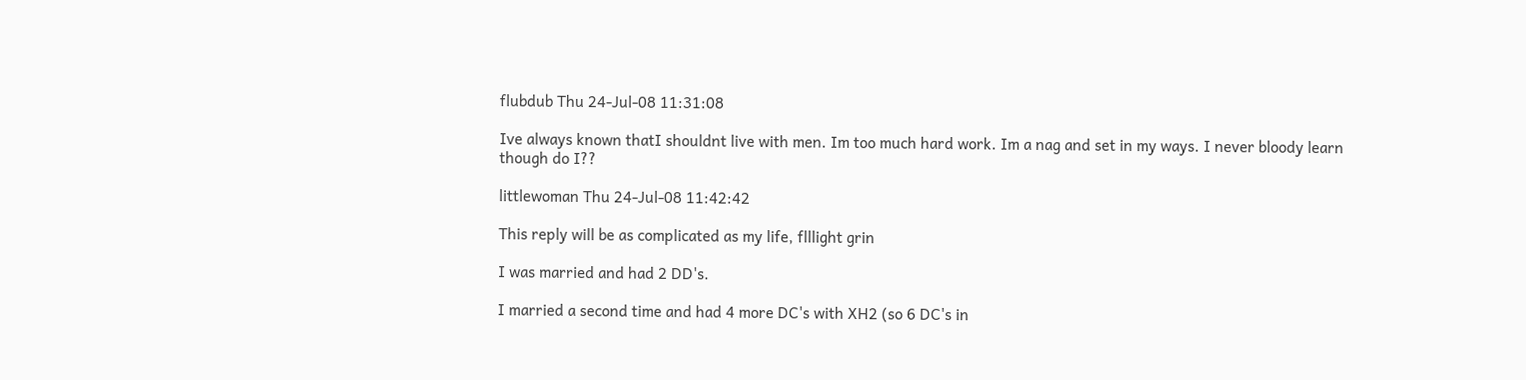flubdub Thu 24-Jul-08 11:31:08

Ive always known thatI shouldnt live with men. Im too much hard work. Im a nag and set in my ways. I never bloody learn though do I??

littlewoman Thu 24-Jul-08 11:42:42

This reply will be as complicated as my life, flllight grin

I was married and had 2 DD's.

I married a second time and had 4 more DC's with XH2 (so 6 DC's in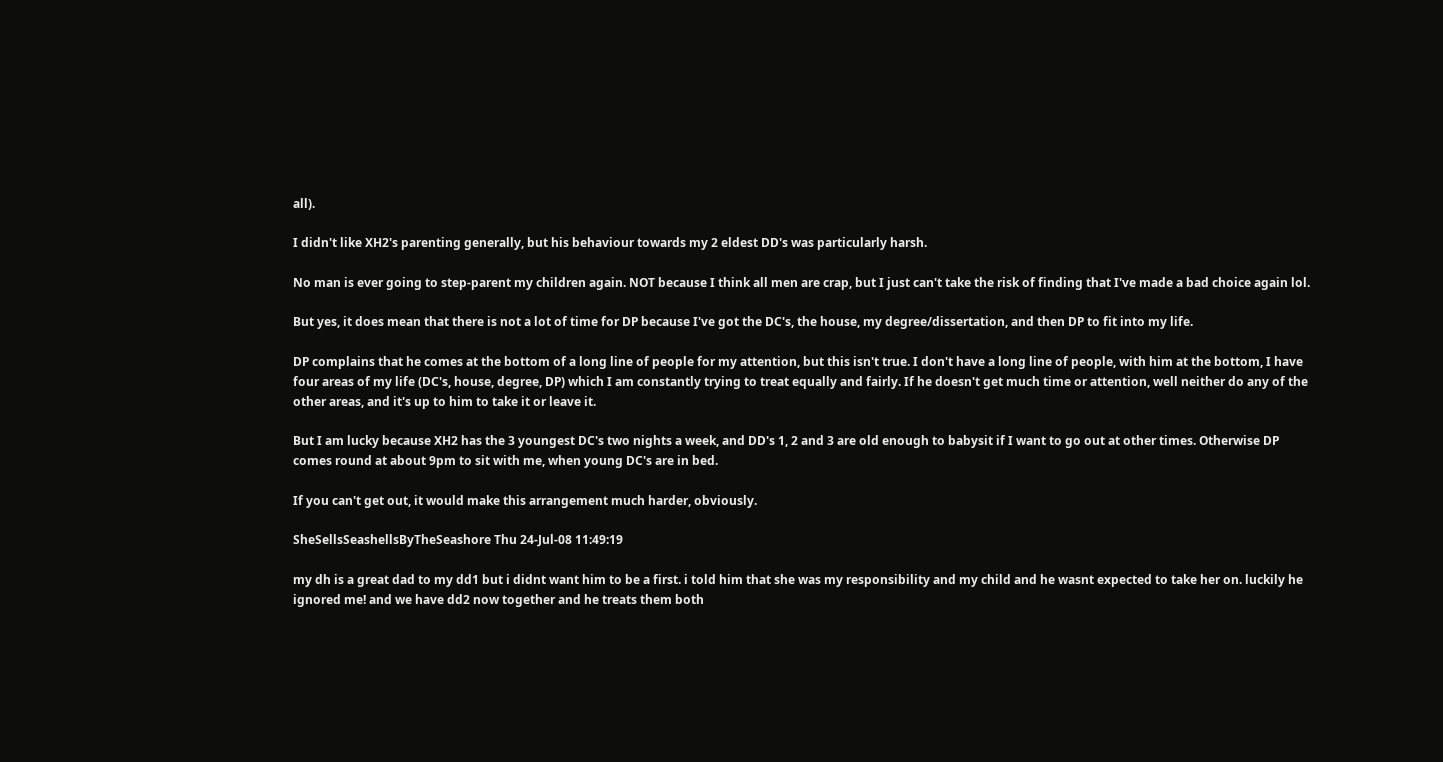all).

I didn't like XH2's parenting generally, but his behaviour towards my 2 eldest DD's was particularly harsh.

No man is ever going to step-parent my children again. NOT because I think all men are crap, but I just can't take the risk of finding that I've made a bad choice again lol.

But yes, it does mean that there is not a lot of time for DP because I've got the DC's, the house, my degree/dissertation, and then DP to fit into my life.

DP complains that he comes at the bottom of a long line of people for my attention, but this isn't true. I don't have a long line of people, with him at the bottom, I have four areas of my life (DC's, house, degree, DP) which I am constantly trying to treat equally and fairly. If he doesn't get much time or attention, well neither do any of the other areas, and it's up to him to take it or leave it.

But I am lucky because XH2 has the 3 youngest DC's two nights a week, and DD's 1, 2 and 3 are old enough to babysit if I want to go out at other times. Otherwise DP comes round at about 9pm to sit with me, when young DC's are in bed.

If you can't get out, it would make this arrangement much harder, obviously.

SheSellsSeashellsByTheSeashore Thu 24-Jul-08 11:49:19

my dh is a great dad to my dd1 but i didnt want him to be a first. i told him that she was my responsibility and my child and he wasnt expected to take her on. luckily he ignored me! and we have dd2 now together and he treats them both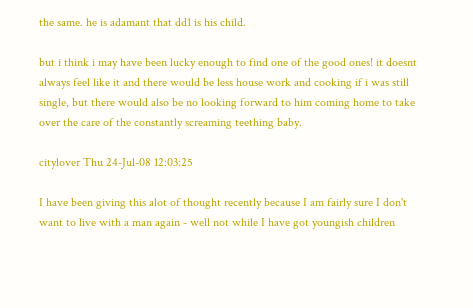the same. he is adamant that dd1 is his child.

but i think i may have been lucky enough to find one of the good ones! it doesnt always feel like it and there would be less house work and cooking if i was still single, but there would also be no looking forward to him coming home to take over the care of the constantly screaming teething baby.

citylover Thu 24-Jul-08 12:03:25

I have been giving this alot of thought recently because I am fairly sure I don't want to live with a man again - well not while I have got youngish children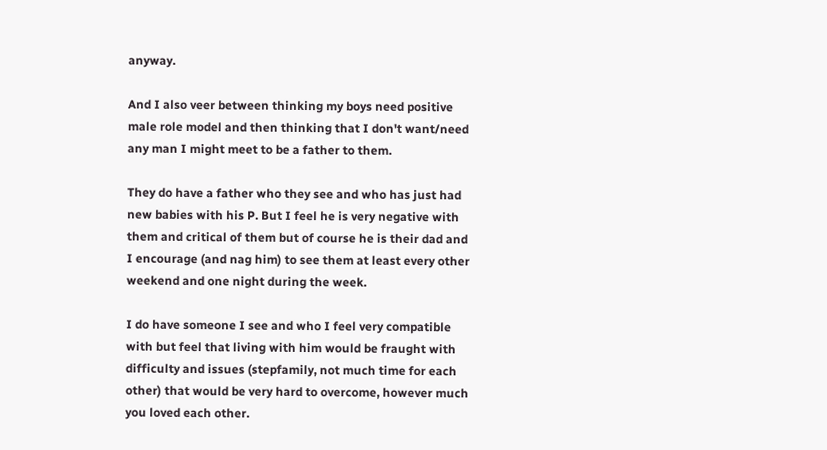anyway.

And I also veer between thinking my boys need positive male role model and then thinking that I don't want/need any man I might meet to be a father to them.

They do have a father who they see and who has just had new babies with his P. But I feel he is very negative with them and critical of them but of course he is their dad and I encourage (and nag him) to see them at least every other weekend and one night during the week.

I do have someone I see and who I feel very compatible with but feel that living with him would be fraught with difficulty and issues (stepfamily, not much time for each other) that would be very hard to overcome, however much you loved each other.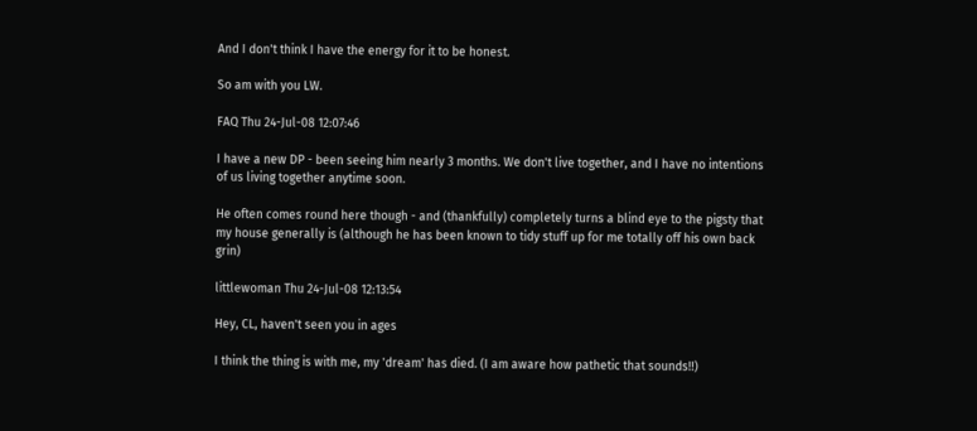And I don't think I have the energy for it to be honest.

So am with you LW.

FAQ Thu 24-Jul-08 12:07:46

I have a new DP - been seeing him nearly 3 months. We don't live together, and I have no intentions of us living together anytime soon.

He often comes round here though - and (thankfully) completely turns a blind eye to the pigsty that my house generally is (although he has been known to tidy stuff up for me totally off his own back grin)

littlewoman Thu 24-Jul-08 12:13:54

Hey, CL, haven't seen you in ages

I think the thing is with me, my 'dream' has died. (I am aware how pathetic that sounds!!)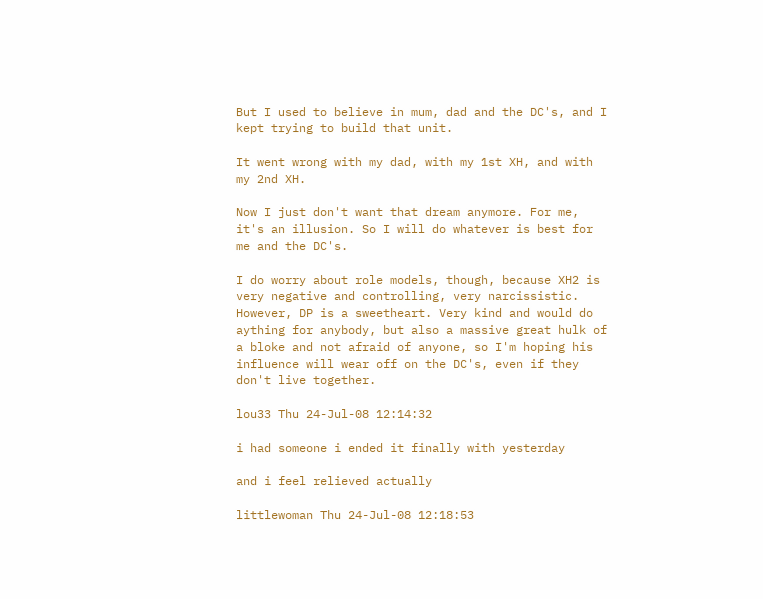But I used to believe in mum, dad and the DC's, and I kept trying to build that unit.

It went wrong with my dad, with my 1st XH, and with my 2nd XH.

Now I just don't want that dream anymore. For me, it's an illusion. So I will do whatever is best for me and the DC's.

I do worry about role models, though, because XH2 is very negative and controlling, very narcissistic. However, DP is a sweetheart. Very kind and would do aything for anybody, but also a massive great hulk of a bloke and not afraid of anyone, so I'm hoping his influence will wear off on the DC's, even if they don't live together.

lou33 Thu 24-Jul-08 12:14:32

i had someone i ended it finally with yesterday

and i feel relieved actually

littlewoman Thu 24-Jul-08 12:18:53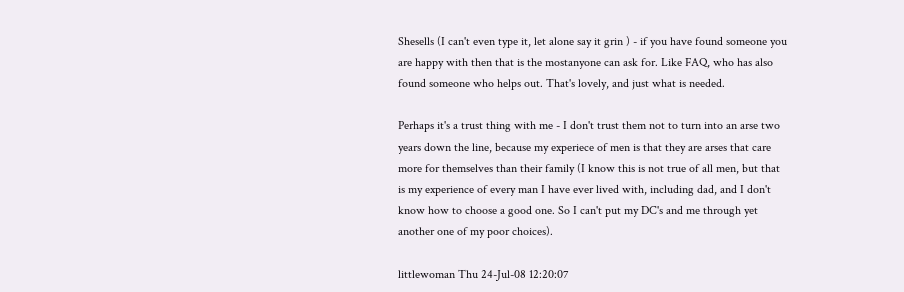Shesells (I can't even type it, let alone say it grin ) - if you have found someone you are happy with then that is the mostanyone can ask for. Like FAQ, who has also found someone who helps out. That's lovely, and just what is needed.

Perhaps it's a trust thing with me - I don't trust them not to turn into an arse two years down the line, because my experiece of men is that they are arses that care more for themselves than their family (I know this is not true of all men, but that is my experience of every man I have ever lived with, including dad, and I don't know how to choose a good one. So I can't put my DC's and me through yet another one of my poor choices).

littlewoman Thu 24-Jul-08 12:20:07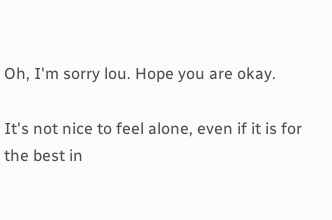Oh, I'm sorry lou. Hope you are okay.

It's not nice to feel alone, even if it is for the best in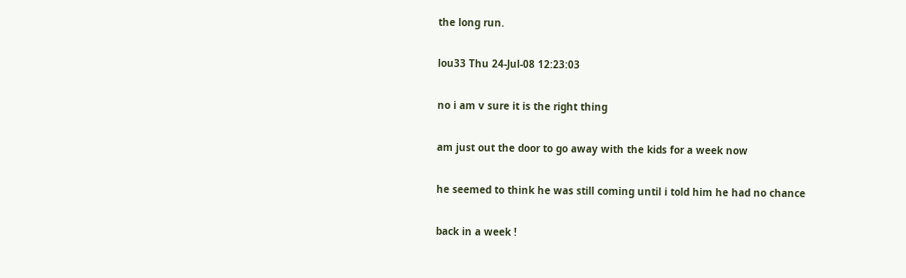the long run.

lou33 Thu 24-Jul-08 12:23:03

no i am v sure it is the right thing

am just out the door to go away with the kids for a week now

he seemed to think he was still coming until i told him he had no chance

back in a week !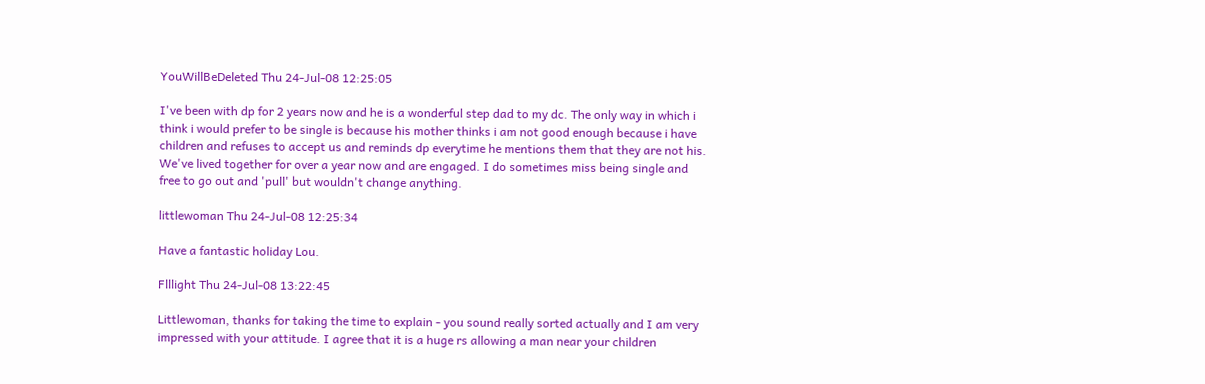YouWillBeDeleted Thu 24-Jul-08 12:25:05

I've been with dp for 2 years now and he is a wonderful step dad to my dc. The only way in which i think i would prefer to be single is because his mother thinks i am not good enough because i have children and refuses to accept us and reminds dp everytime he mentions them that they are not his. We've lived together for over a year now and are engaged. I do sometimes miss being single and free to go out and 'pull' but wouldn't change anything.

littlewoman Thu 24-Jul-08 12:25:34

Have a fantastic holiday Lou.

Flllight Thu 24-Jul-08 13:22:45

Littlewoman, thanks for taking the time to explain - you sound really sorted actually and I am very impressed with your attitude. I agree that it is a huge rs allowing a man near your children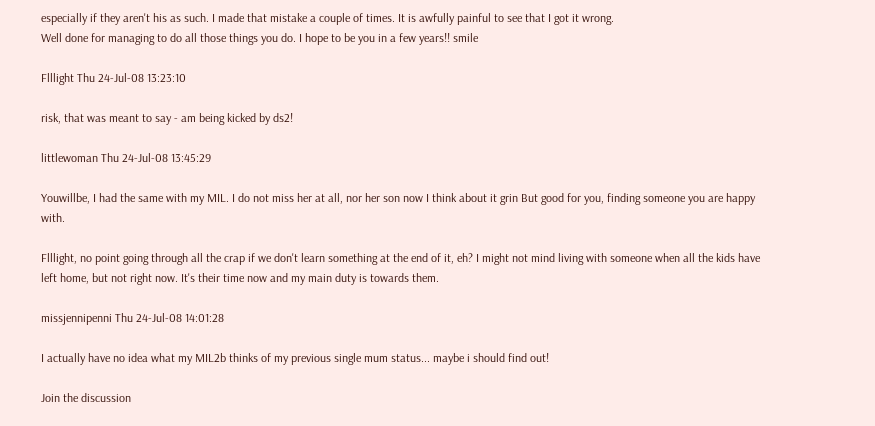especially if they aren't his as such. I made that mistake a couple of times. It is awfully painful to see that I got it wrong.
Well done for managing to do all those things you do. I hope to be you in a few years!! smile

Flllight Thu 24-Jul-08 13:23:10

risk, that was meant to say - am being kicked by ds2!

littlewoman Thu 24-Jul-08 13:45:29

Youwillbe, I had the same with my MIL. I do not miss her at all, nor her son now I think about it grin But good for you, finding someone you are happy with.

Flllight, no point going through all the crap if we don't learn something at the end of it, eh? I might not mind living with someone when all the kids have left home, but not right now. It's their time now and my main duty is towards them.

missjennipenni Thu 24-Jul-08 14:01:28

I actually have no idea what my MIL2b thinks of my previous single mum status... maybe i should find out!

Join the discussion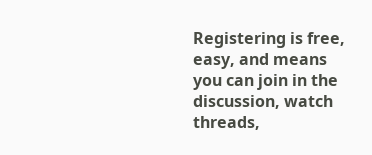Registering is free, easy, and means you can join in the discussion, watch threads,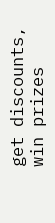get discounts, win prizes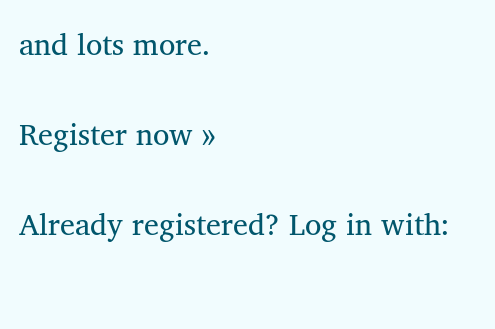and lots more.

Register now »

Already registered? Log in with: